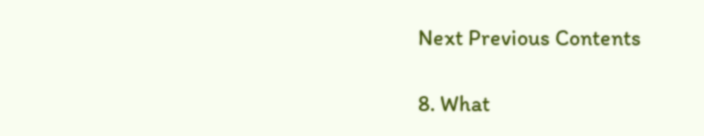Next Previous Contents

8. What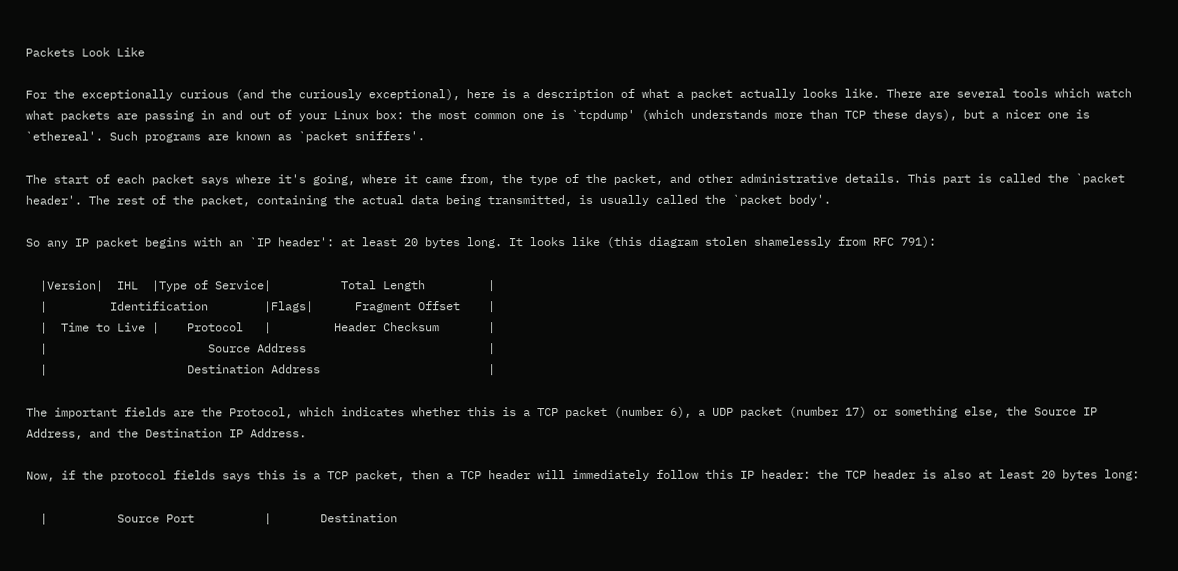Packets Look Like

For the exceptionally curious (and the curiously exceptional), here is a description of what a packet actually looks like. There are several tools which watch what packets are passing in and out of your Linux box: the most common one is `tcpdump' (which understands more than TCP these days), but a nicer one is `ethereal'. Such programs are known as `packet sniffers'.

The start of each packet says where it's going, where it came from, the type of the packet, and other administrative details. This part is called the `packet header'. The rest of the packet, containing the actual data being transmitted, is usually called the `packet body'.

So any IP packet begins with an `IP header': at least 20 bytes long. It looks like (this diagram stolen shamelessly from RFC 791):

  |Version|  IHL  |Type of Service|          Total Length         |
  |         Identification        |Flags|      Fragment Offset    |
  |  Time to Live |    Protocol   |         Header Checksum       |
  |                       Source Address                          |
  |                    Destination Address                        |

The important fields are the Protocol, which indicates whether this is a TCP packet (number 6), a UDP packet (number 17) or something else, the Source IP Address, and the Destination IP Address.

Now, if the protocol fields says this is a TCP packet, then a TCP header will immediately follow this IP header: the TCP header is also at least 20 bytes long:

  |          Source Port          |       Destination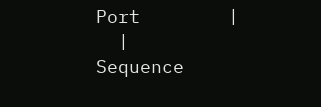Port        |
  |                        Sequence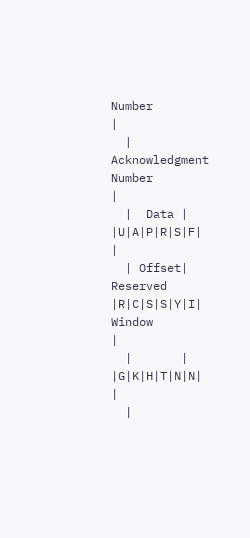Number                        |
  |                    Acknowledgment Number                      |
  |  Data |           |U|A|P|R|S|F|                               |
  | Offset| Reserved  |R|C|S|S|Y|I|            Window             |
  |       |           |G|K|H|T|N|N|                               |
  |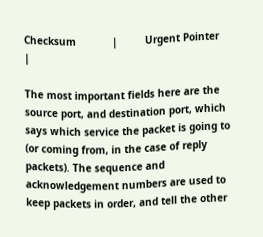Checksum            |         Urgent Pointer        |

The most important fields here are the source port, and destination port, which says which service the packet is going to (or coming from, in the case of reply packets). The sequence and acknowledgement numbers are used to keep packets in order, and tell the other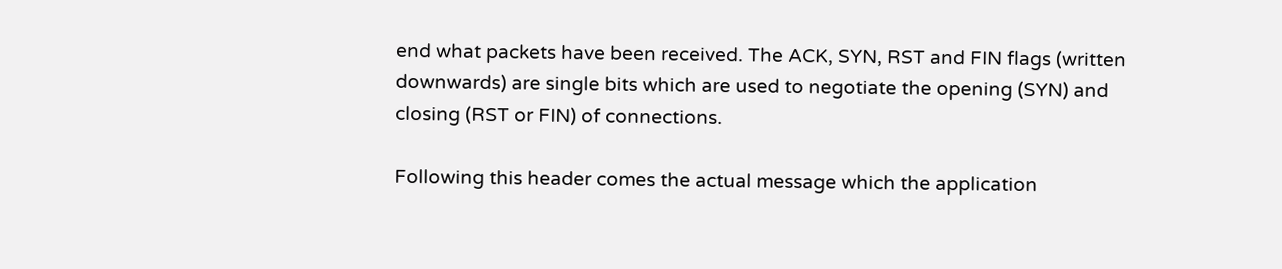end what packets have been received. The ACK, SYN, RST and FIN flags (written downwards) are single bits which are used to negotiate the opening (SYN) and closing (RST or FIN) of connections.

Following this header comes the actual message which the application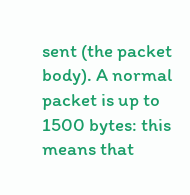sent (the packet body). A normal packet is up to 1500 bytes: this means that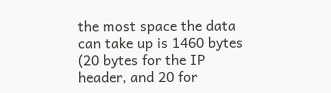the most space the data can take up is 1460 bytes (20 bytes for the IP header, and 20 for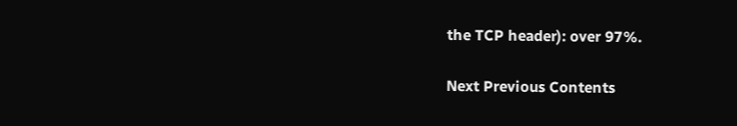the TCP header): over 97%.

Next Previous Contents